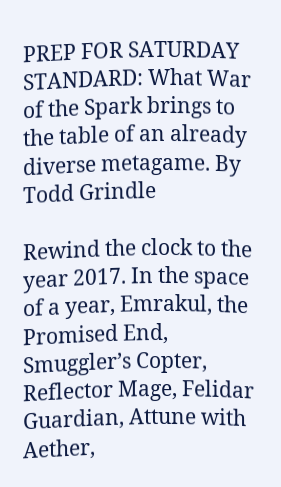PREP FOR SATURDAY STANDARD: What War of the Spark brings to the table of an already diverse metagame. By Todd Grindle

Rewind the clock to the year 2017. In the space of a year, Emrakul, the Promised End, Smuggler’s Copter, Reflector Mage, Felidar Guardian, Attune with Aether,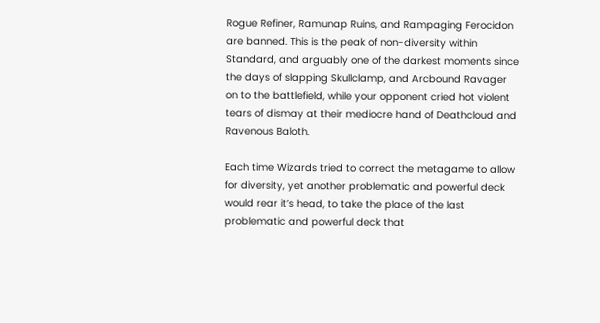Rogue Refiner, Ramunap Ruins, and Rampaging Ferocidon are banned. This is the peak of non-diversity within Standard, and arguably one of the darkest moments since the days of slapping Skullclamp, and Arcbound Ravager on to the battlefield, while your opponent cried hot violent tears of dismay at their mediocre hand of Deathcloud and Ravenous Baloth.

Each time Wizards tried to correct the metagame to allow for diversity, yet another problematic and powerful deck would rear it’s head, to take the place of the last problematic and powerful deck that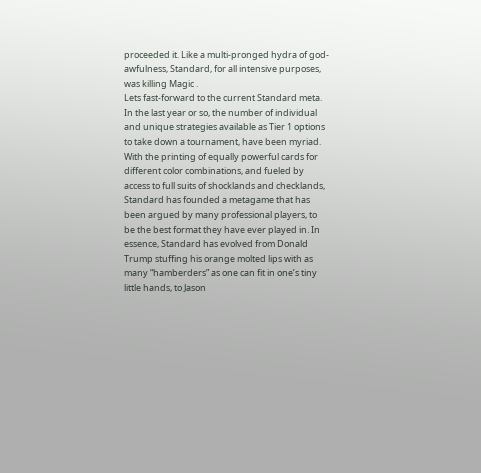proceeded it. Like a multi-pronged hydra of god-awfulness, Standard, for all intensive purposes, was killing Magic .
Lets fast-forward to the current Standard meta. In the last year or so, the number of individual and unique strategies available as Tier 1 options to take down a tournament, have been myriad. With the printing of equally powerful cards for different color combinations, and fueled by access to full suits of shocklands and checklands, Standard has founded a metagame that has been argued by many professional players, to be the best format they have ever played in. In essence, Standard has evolved from Donald Trump stuffing his orange molted lips with as many “hamberders” as one can fit in one’s tiny little hands, to Jason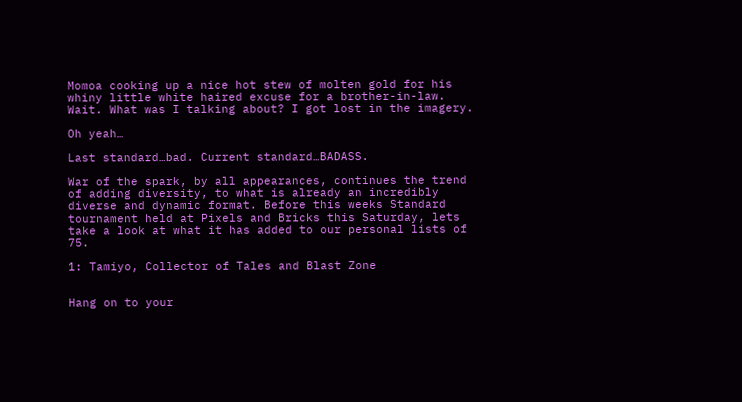Momoa cooking up a nice hot stew of molten gold for his whiny little white haired excuse for a brother-in-law. Wait. What was I talking about? I got lost in the imagery.

Oh yeah…

Last standard…bad. Current standard…BADASS.

War of the spark, by all appearances, continues the trend of adding diversity, to what is already an incredibly diverse and dynamic format. Before this weeks Standard tournament held at Pixels and Bricks this Saturday, lets take a look at what it has added to our personal lists of 75.

1: Tamiyo, Collector of Tales and Blast Zone


Hang on to your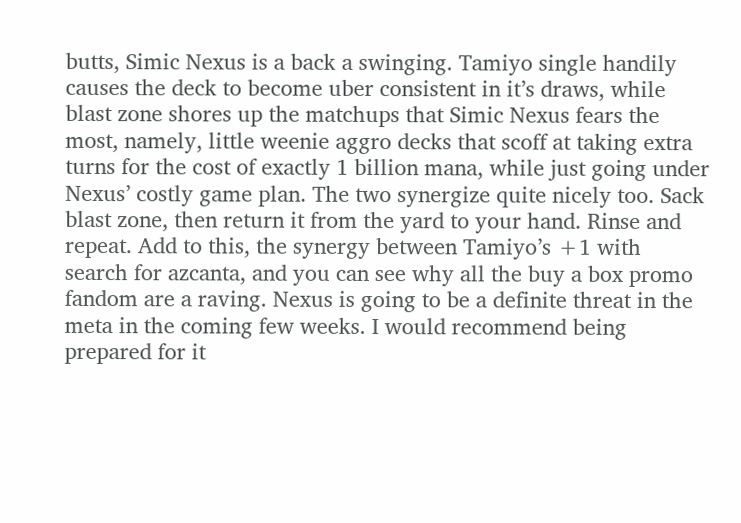butts, Simic Nexus is a back a swinging. Tamiyo single handily causes the deck to become uber consistent in it’s draws, while blast zone shores up the matchups that Simic Nexus fears the most, namely, little weenie aggro decks that scoff at taking extra turns for the cost of exactly 1 billion mana, while just going under Nexus’ costly game plan. The two synergize quite nicely too. Sack blast zone, then return it from the yard to your hand. Rinse and repeat. Add to this, the synergy between Tamiyo’s +1 with search for azcanta, and you can see why all the buy a box promo fandom are a raving. Nexus is going to be a definite threat in the meta in the coming few weeks. I would recommend being prepared for it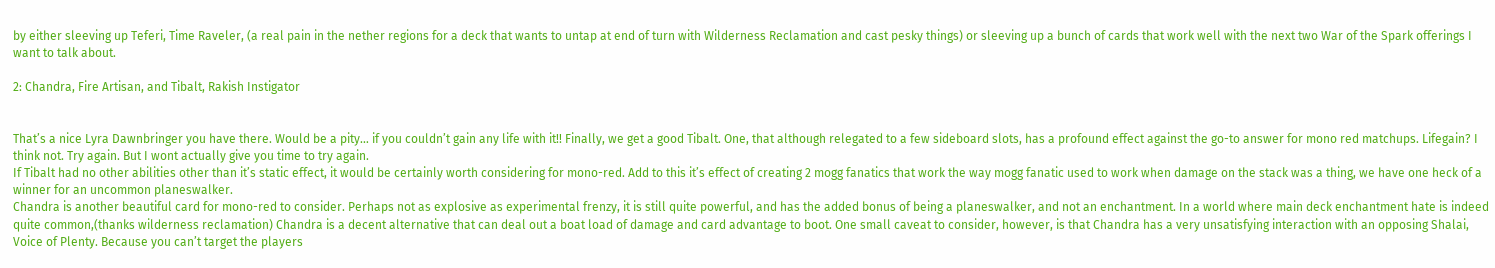by either sleeving up Teferi, Time Raveler, (a real pain in the nether regions for a deck that wants to untap at end of turn with Wilderness Reclamation and cast pesky things) or sleeving up a bunch of cards that work well with the next two War of the Spark offerings I want to talk about.

2: Chandra, Fire Artisan, and Tibalt, Rakish Instigator


That’s a nice Lyra Dawnbringer you have there. Would be a pity… if you couldn’t gain any life with it!! Finally, we get a good Tibalt. One, that although relegated to a few sideboard slots, has a profound effect against the go-to answer for mono red matchups. Lifegain? I think not. Try again. But I wont actually give you time to try again.
If Tibalt had no other abilities other than it’s static effect, it would be certainly worth considering for mono-red. Add to this it’s effect of creating 2 mogg fanatics that work the way mogg fanatic used to work when damage on the stack was a thing, we have one heck of a winner for an uncommon planeswalker.
Chandra is another beautiful card for mono-red to consider. Perhaps not as explosive as experimental frenzy, it is still quite powerful, and has the added bonus of being a planeswalker, and not an enchantment. In a world where main deck enchantment hate is indeed quite common,(thanks wilderness reclamation) Chandra is a decent alternative that can deal out a boat load of damage and card advantage to boot. One small caveat to consider, however, is that Chandra has a very unsatisfying interaction with an opposing Shalai, Voice of Plenty. Because you can’t target the players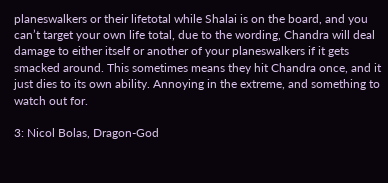planeswalkers or their lifetotal while Shalai is on the board, and you can’t target your own life total, due to the wording, Chandra will deal damage to either itself or another of your planeswalkers if it gets smacked around. This sometimes means they hit Chandra once, and it just dies to its own ability. Annoying in the extreme, and something to watch out for.

3: Nicol Bolas, Dragon-God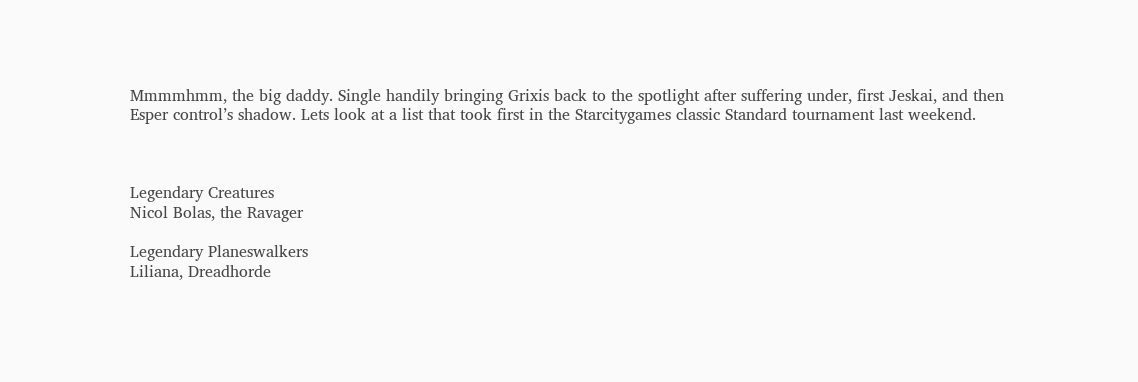Mmmmhmm, the big daddy. Single handily bringing Grixis back to the spotlight after suffering under, first Jeskai, and then Esper control’s shadow. Lets look at a list that took first in the Starcitygames classic Standard tournament last weekend.



Legendary Creatures
Nicol Bolas, the Ravager

Legendary Planeswalkers
Liliana, Dreadhorde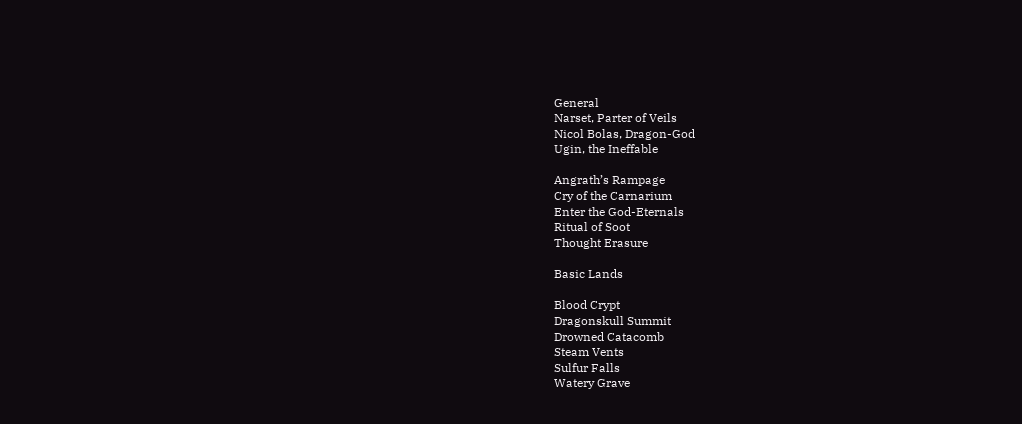General
Narset, Parter of Veils
Nicol Bolas, Dragon-God
Ugin, the Ineffable

Angrath’s Rampage
Cry of the Carnarium
Enter the God-Eternals
Ritual of Soot
Thought Erasure

Basic Lands

Blood Crypt
Dragonskull Summit
Drowned Catacomb
Steam Vents
Sulfur Falls
Watery Grave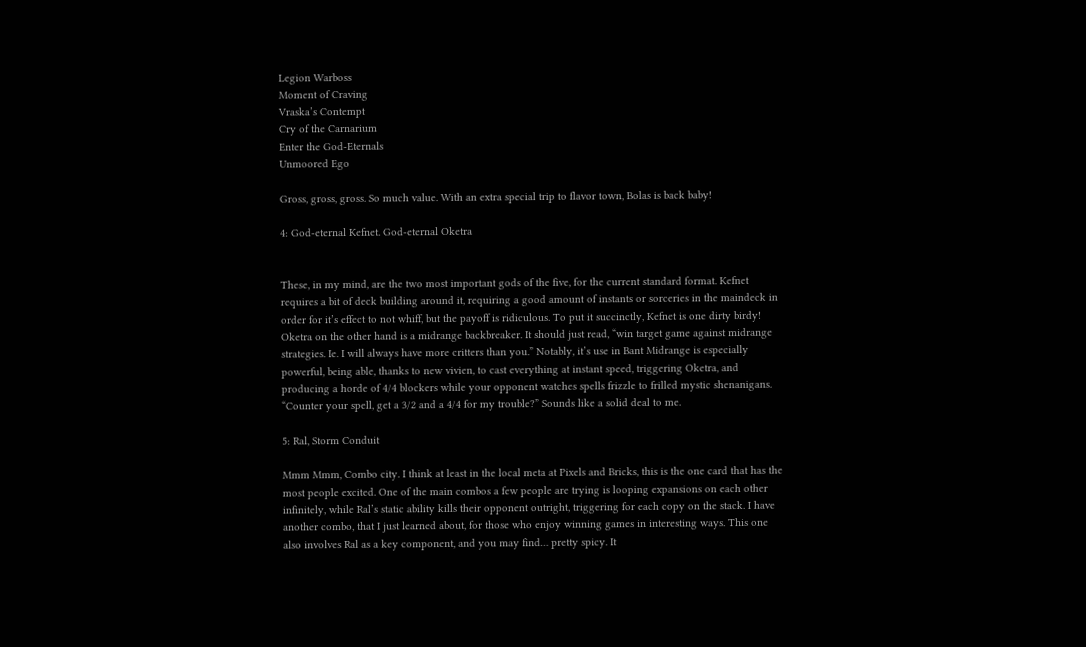Legion Warboss
Moment of Craving
Vraska’s Contempt
Cry of the Carnarium
Enter the God-Eternals
Unmoored Ego

Gross, gross, gross. So much value. With an extra special trip to flavor town, Bolas is back baby!

4: God-eternal Kefnet. God-eternal Oketra


These, in my mind, are the two most important gods of the five, for the current standard format. Kefnet requires a bit of deck building around it, requiring a good amount of instants or sorceries in the maindeck in order for it’s effect to not whiff, but the payoff is ridiculous. To put it succinctly, Kefnet is one dirty birdy! Oketra on the other hand is a midrange backbreaker. It should just read, “win target game against midrange strategies. Ie. I will always have more critters than you.” Notably, it’s use in Bant Midrange is especially powerful, being able, thanks to new vivien, to cast everything at instant speed, triggering Oketra, and producing a horde of 4/4 blockers while your opponent watches spells frizzle to frilled mystic shenanigans. “Counter your spell, get a 3/2 and a 4/4 for my trouble?” Sounds like a solid deal to me.

5: Ral, Storm Conduit

Mmm Mmm, Combo city. I think at least in the local meta at Pixels and Bricks, this is the one card that has the most people excited. One of the main combos a few people are trying is looping expansions on each other infinitely, while Ral’s static ability kills their opponent outright, triggering for each copy on the stack. I have another combo, that I just learned about, for those who enjoy winning games in interesting ways. This one also involves Ral as a key component, and you may find… pretty spicy. It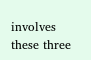involves these three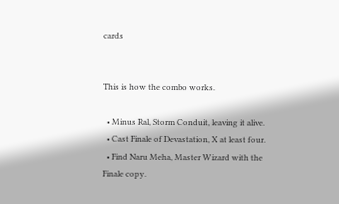cards


This is how the combo works.

  • Minus Ral, Storm Conduit, leaving it alive.
  • Cast Finale of Devastation, X at least four.
  • Find Naru Meha, Master Wizard with the Finale copy.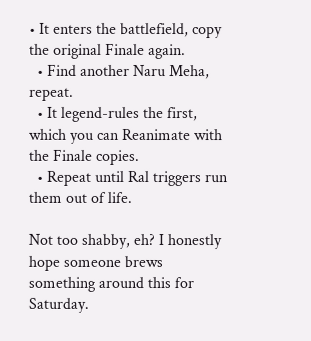• It enters the battlefield, copy the original Finale again.
  • Find another Naru Meha, repeat.
  • It legend-rules the first, which you can Reanimate with the Finale copies.
  • Repeat until Ral triggers run them out of life.

Not too shabby, eh? I honestly hope someone brews something around this for Saturday.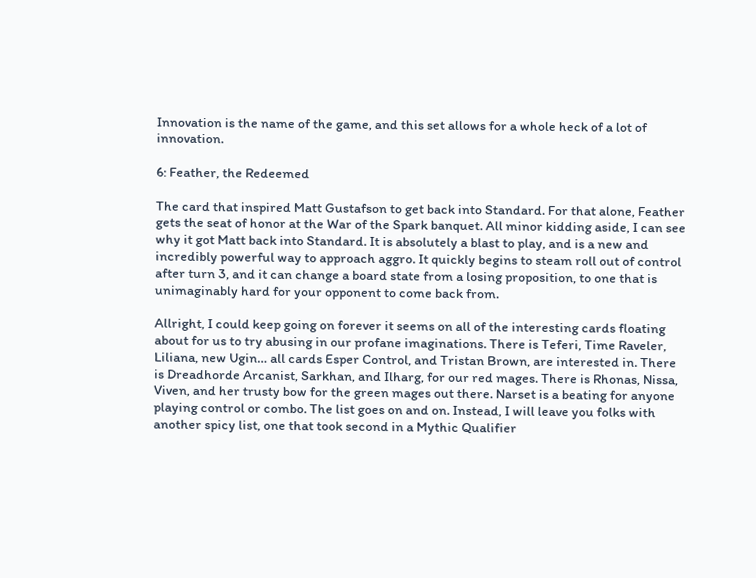Innovation is the name of the game, and this set allows for a whole heck of a lot of innovation.

6: Feather, the Redeemed

The card that inspired Matt Gustafson to get back into Standard. For that alone, Feather gets the seat of honor at the War of the Spark banquet. All minor kidding aside, I can see why it got Matt back into Standard. It is absolutely a blast to play, and is a new and incredibly powerful way to approach aggro. It quickly begins to steam roll out of control after turn 3, and it can change a board state from a losing proposition, to one that is unimaginably hard for your opponent to come back from.

Allright, I could keep going on forever it seems on all of the interesting cards floating about for us to try abusing in our profane imaginations. There is Teferi, Time Raveler, Liliana, new Ugin… all cards Esper Control, and Tristan Brown, are interested in. There is Dreadhorde Arcanist, Sarkhan, and Ilharg, for our red mages. There is Rhonas, Nissa, Viven, and her trusty bow for the green mages out there. Narset is a beating for anyone playing control or combo. The list goes on and on. Instead, I will leave you folks with another spicy list, one that took second in a Mythic Qualifier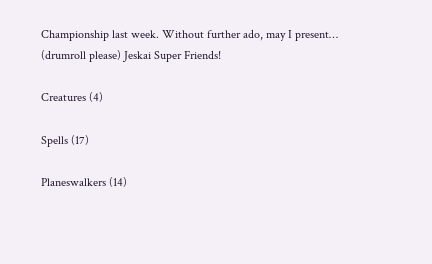Championship last week. Without further ado, may I present… (drumroll please) Jeskai Super Friends!

Creatures (4)

Spells (17)

Planeswalkers (14)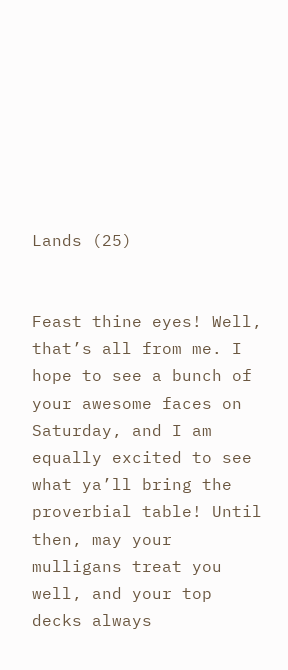Lands (25)


Feast thine eyes! Well, that’s all from me. I hope to see a bunch of your awesome faces on Saturday, and I am equally excited to see what ya’ll bring the proverbial table! Until then, may your mulligans treat you well, and your top decks always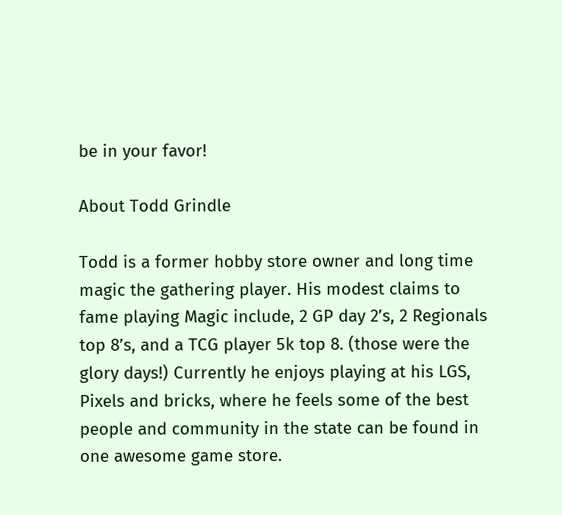be in your favor!

About Todd Grindle

Todd is a former hobby store owner and long time magic the gathering player. His modest claims to fame playing Magic include, 2 GP day 2’s, 2 Regionals top 8’s, and a TCG player 5k top 8. (those were the glory days!) Currently he enjoys playing at his LGS, Pixels and bricks, where he feels some of the best people and community in the state can be found in one awesome game store.